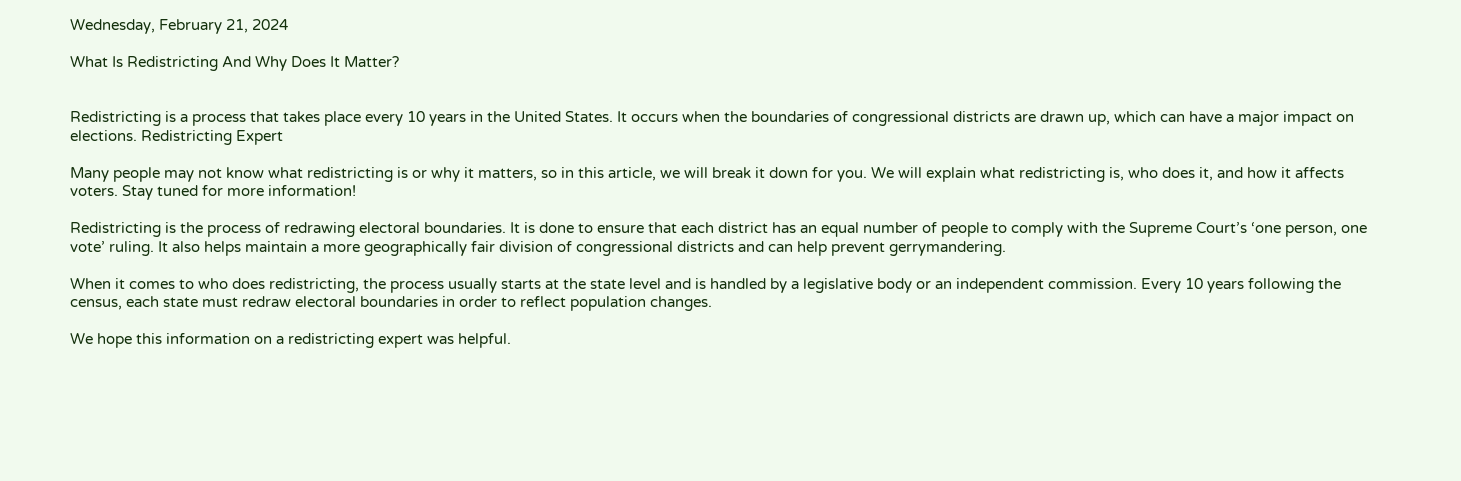Wednesday, February 21, 2024

What Is Redistricting And Why Does It Matter?


Redistricting is a process that takes place every 10 years in the United States. It occurs when the boundaries of congressional districts are drawn up, which can have a major impact on elections. Redistricting Expert

Many people may not know what redistricting is or why it matters, so in this article, we will break it down for you. We will explain what redistricting is, who does it, and how it affects voters. Stay tuned for more information!

Redistricting is the process of redrawing electoral boundaries. It is done to ensure that each district has an equal number of people to comply with the Supreme Court’s ‘one person, one vote’ ruling. It also helps maintain a more geographically fair division of congressional districts and can help prevent gerrymandering.

When it comes to who does redistricting, the process usually starts at the state level and is handled by a legislative body or an independent commission. Every 10 years following the census, each state must redraw electoral boundaries in order to reflect population changes.

We hope this information on a redistricting expert was helpful.